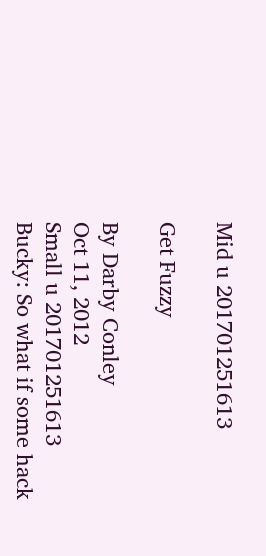Mid u 201701251613

Get Fuzzy

By Darby Conley
Oct 11, 2012
Small u 201701251613
Bucky: So what if some hack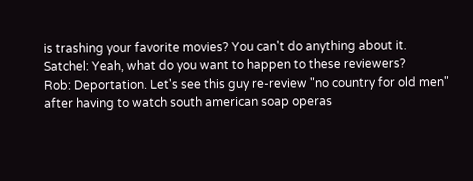is trashing your favorite movies? You can't do anything about it.
Satchel: Yeah, what do you want to happen to these reviewers?
Rob: Deportation. Let's see this guy re-review "no country for old men" after having to watch south american soap operas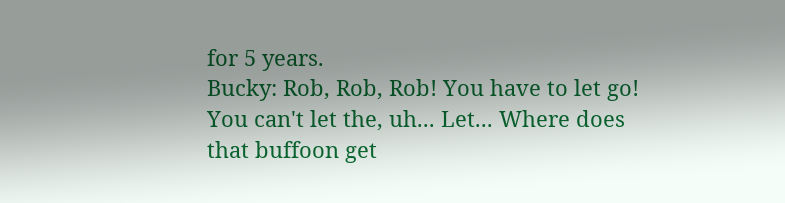for 5 years.
Bucky: Rob, Rob, Rob! You have to let go! You can't let the, uh... Let... Where does that buffoon get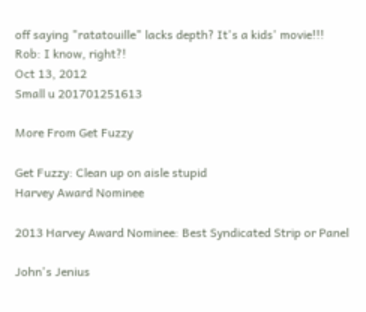off saying "ratatouille" lacks depth? It's a kids' movie!!!
Rob: I know, right?!
Oct 13, 2012
Small u 201701251613

More From Get Fuzzy

Get Fuzzy: Clean up on aisle stupid
Harvey Award Nominee

2013 Harvey Award Nominee: Best Syndicated Strip or Panel

John's Jenius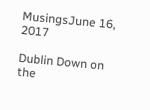MusingsJune 16, 2017

Dublin Down on the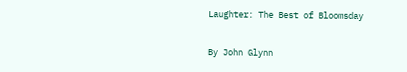Laughter: The Best of Bloomsday

By John Glynn